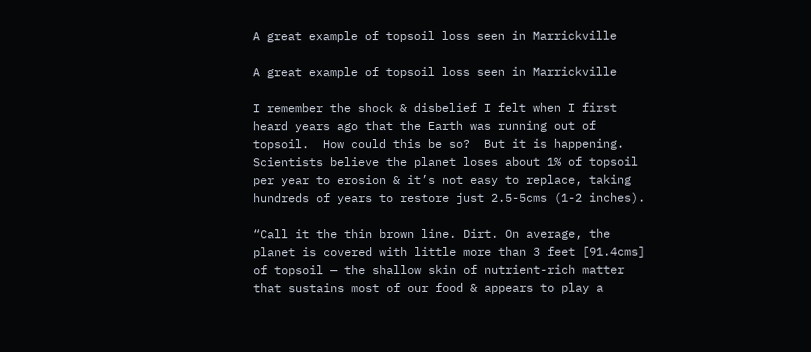A great example of topsoil loss seen in Marrickville

A great example of topsoil loss seen in Marrickville

I remember the shock & disbelief I felt when I first heard years ago that the Earth was running out of topsoil.  How could this be so?  But it is happening.  Scientists believe the planet loses about 1% of topsoil per year to erosion & it’s not easy to replace, taking hundreds of years to restore just 2.5-5cms (1-2 inches).

“Call it the thin brown line. Dirt. On average, the planet is covered with little more than 3 feet [91.4cms] of topsoil — the shallow skin of nutrient-rich matter that sustains most of our food & appears to play a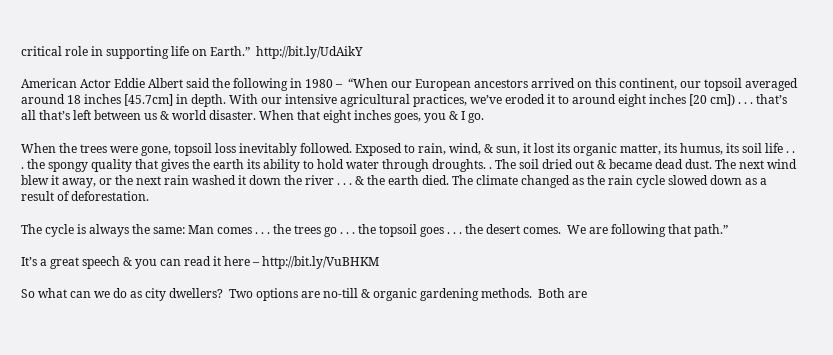critical role in supporting life on Earth.”  http://bit.ly/UdAikY

American Actor Eddie Albert said the following in 1980 –  “When our European ancestors arrived on this continent, our topsoil averaged around 18 inches [45.7cm] in depth. With our intensive agricultural practices, we’ve eroded it to around eight inches [20 cm]) . . . that’s all that’s left between us & world disaster. When that eight inches goes, you & I go.

When the trees were gone, topsoil loss inevitably followed. Exposed to rain, wind, & sun, it lost its organic matter, its humus, its soil life . . . the spongy quality that gives the earth its ability to hold water through droughts. . The soil dried out & became dead dust. The next wind blew it away, or the next rain washed it down the river . . . & the earth died. The climate changed as the rain cycle slowed down as a result of deforestation.

The cycle is always the same: Man comes . . . the trees go . . . the topsoil goes . . . the desert comes.  We are following that path.”

It’s a great speech & you can read it here – http://bit.ly/VuBHKM

So what can we do as city dwellers?  Two options are no-till & organic gardening methods.  Both are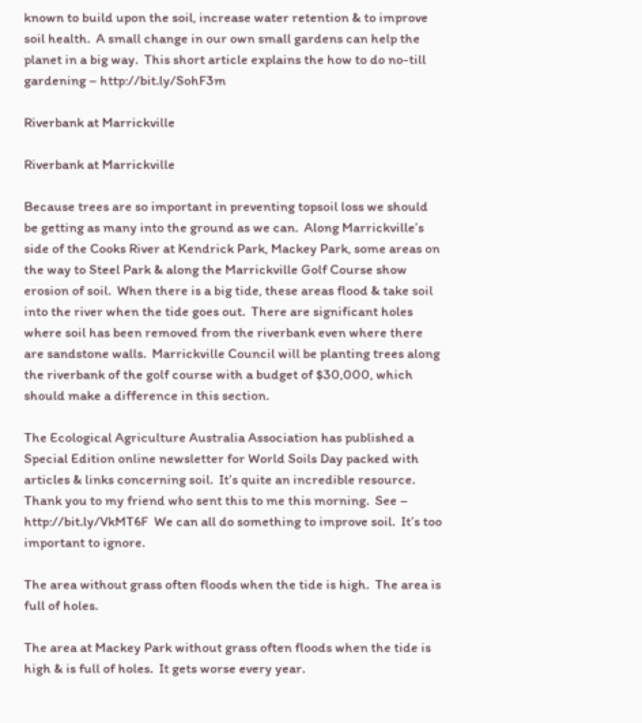known to build upon the soil, increase water retention & to improve soil health.  A small change in our own small gardens can help the planet in a big way.  This short article explains the how to do no-till gardening – http://bit.ly/SohF3m

Riverbank at Marrickville

Riverbank at Marrickville

Because trees are so important in preventing topsoil loss we should be getting as many into the ground as we can.  Along Marrickville’s side of the Cooks River at Kendrick Park, Mackey Park, some areas on the way to Steel Park & along the Marrickville Golf Course show erosion of soil.  When there is a big tide, these areas flood & take soil into the river when the tide goes out.  There are significant holes where soil has been removed from the riverbank even where there are sandstone walls.  Marrickville Council will be planting trees along the riverbank of the golf course with a budget of $30,000, which should make a difference in this section.

The Ecological Agriculture Australia Association has published a Special Edition online newsletter for World Soils Day packed with articles & links concerning soil.  It’s quite an incredible resource.  Thank you to my friend who sent this to me this morning.  See – http://bit.ly/VkMT6F  We can all do something to improve soil.  It’s too important to ignore.

The area without grass often floods when the tide is high.  The area is full of holes.

The area at Mackey Park without grass often floods when the tide is high & is full of holes.  It gets worse every year.